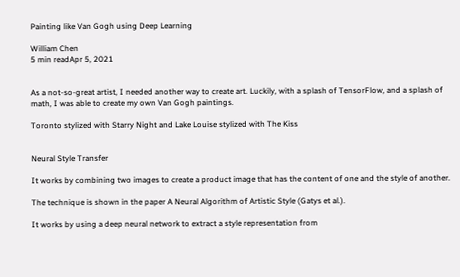Painting like Van Gogh using Deep Learning

William Chen
5 min readApr 5, 2021


As a not-so-great artist, I needed another way to create art. Luckily, with a splash of TensorFlow, and a splash of math, I was able to create my own Van Gogh paintings.

Toronto stylized with Starry Night and Lake Louise stylized with The Kiss


Neural Style Transfer

It works by combining two images to create a product image that has the content of one and the style of another.

The technique is shown in the paper A Neural Algorithm of Artistic Style (Gatys et al.).

It works by using a deep neural network to extract a style representation from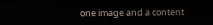one image and a content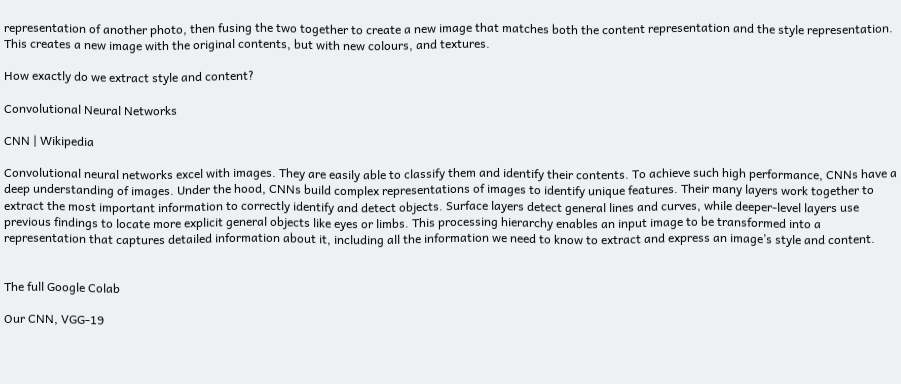representation of another photo, then fusing the two together to create a new image that matches both the content representation and the style representation. This creates a new image with the original contents, but with new colours, and textures.

How exactly do we extract style and content?

Convolutional Neural Networks

CNN | Wikipedia

Convolutional neural networks excel with images. They are easily able to classify them and identify their contents. To achieve such high performance, CNNs have a deep understanding of images. Under the hood, CNNs build complex representations of images to identify unique features. Their many layers work together to extract the most important information to correctly identify and detect objects. Surface layers detect general lines and curves, while deeper-level layers use previous findings to locate more explicit general objects like eyes or limbs. This processing hierarchy enables an input image to be transformed into a representation that captures detailed information about it, including all the information we need to know to extract and express an image’s style and content.


The full Google Colab

Our CNN, VGG-19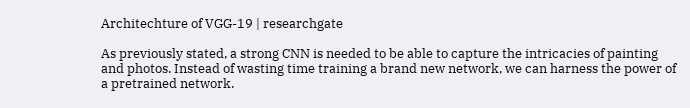Architechture of VGG-19 | researchgate

As previously stated, a strong CNN is needed to be able to capture the intricacies of painting and photos. Instead of wasting time training a brand new network, we can harness the power of a pretrained network.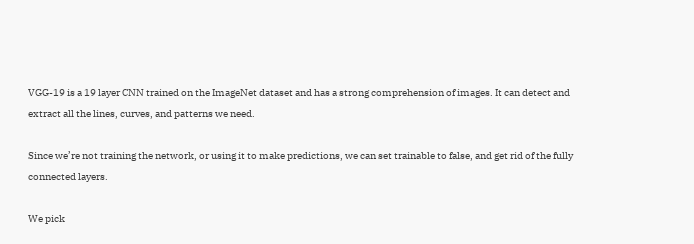VGG-19 is a 19 layer CNN trained on the ImageNet dataset and has a strong comprehension of images. It can detect and extract all the lines, curves, and patterns we need.

Since we’re not training the network, or using it to make predictions, we can set trainable to false, and get rid of the fully connected layers.

We pick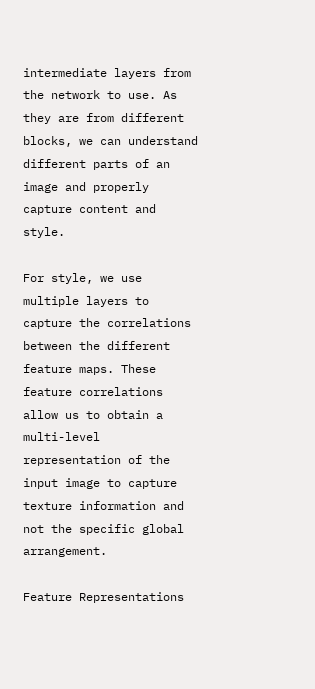intermediate layers from the network to use. As they are from different blocks, we can understand different parts of an image and properly capture content and style.

For style, we use multiple layers to capture the correlations between the different feature maps. These feature correlations allow us to obtain a multi-level representation of the input image to capture texture information and not the specific global arrangement.

Feature Representations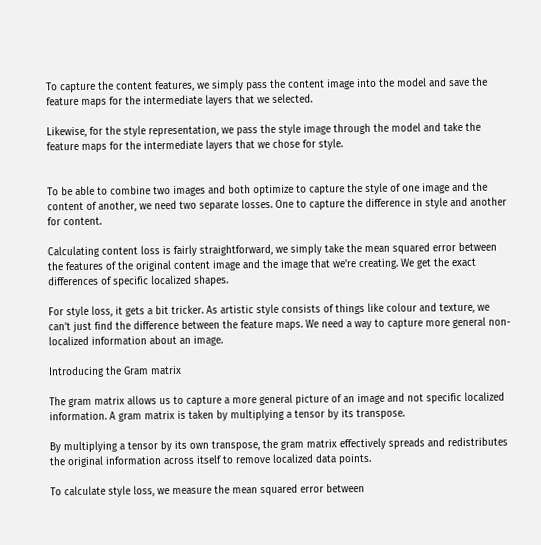To capture the content features, we simply pass the content image into the model and save the feature maps for the intermediate layers that we selected.

Likewise, for the style representation, we pass the style image through the model and take the feature maps for the intermediate layers that we chose for style.


To be able to combine two images and both optimize to capture the style of one image and the content of another, we need two separate losses. One to capture the difference in style and another for content.

Calculating content loss is fairly straightforward, we simply take the mean squared error between the features of the original content image and the image that we’re creating. We get the exact differences of specific localized shapes.

For style loss, it gets a bit tricker. As artistic style consists of things like colour and texture, we can’t just find the difference between the feature maps. We need a way to capture more general non-localized information about an image.

Introducing the Gram matrix

The gram matrix allows us to capture a more general picture of an image and not specific localized information. A gram matrix is taken by multiplying a tensor by its transpose.

By multiplying a tensor by its own transpose, the gram matrix effectively spreads and redistributes the original information across itself to remove localized data points.

To calculate style loss, we measure the mean squared error between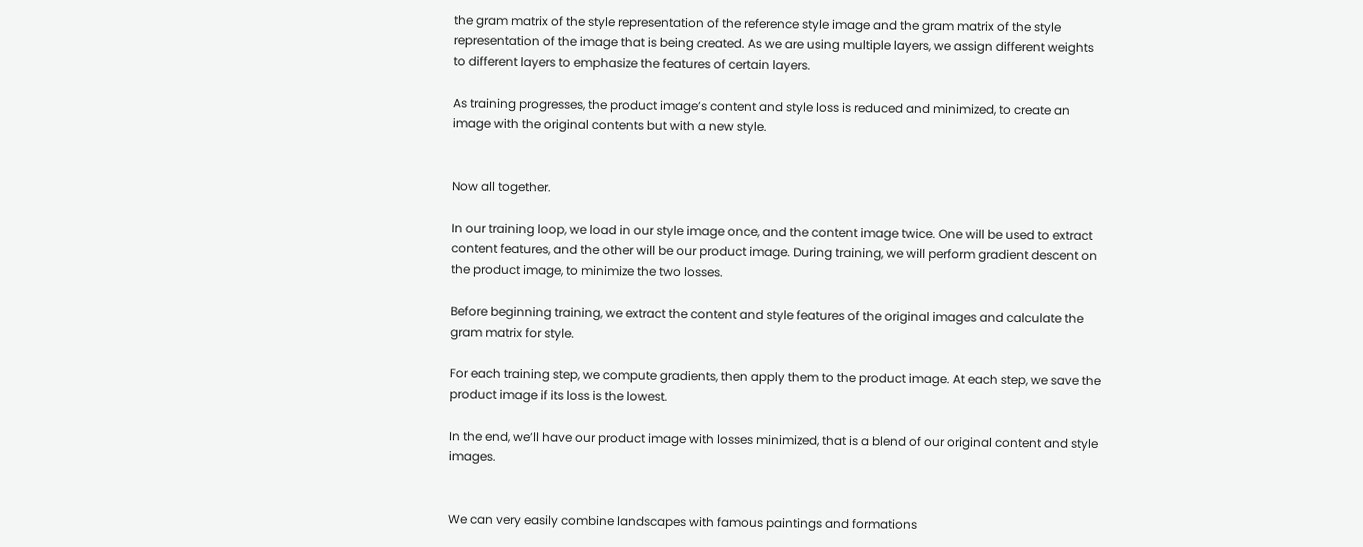the gram matrix of the style representation of the reference style image and the gram matrix of the style representation of the image that is being created. As we are using multiple layers, we assign different weights to different layers to emphasize the features of certain layers.

As training progresses, the product image’s content and style loss is reduced and minimized, to create an image with the original contents but with a new style.


Now all together.

In our training loop, we load in our style image once, and the content image twice. One will be used to extract content features, and the other will be our product image. During training, we will perform gradient descent on the product image, to minimize the two losses.

Before beginning training, we extract the content and style features of the original images and calculate the gram matrix for style.

For each training step, we compute gradients, then apply them to the product image. At each step, we save the product image if its loss is the lowest.

In the end, we’ll have our product image with losses minimized, that is a blend of our original content and style images.


We can very easily combine landscapes with famous paintings and formations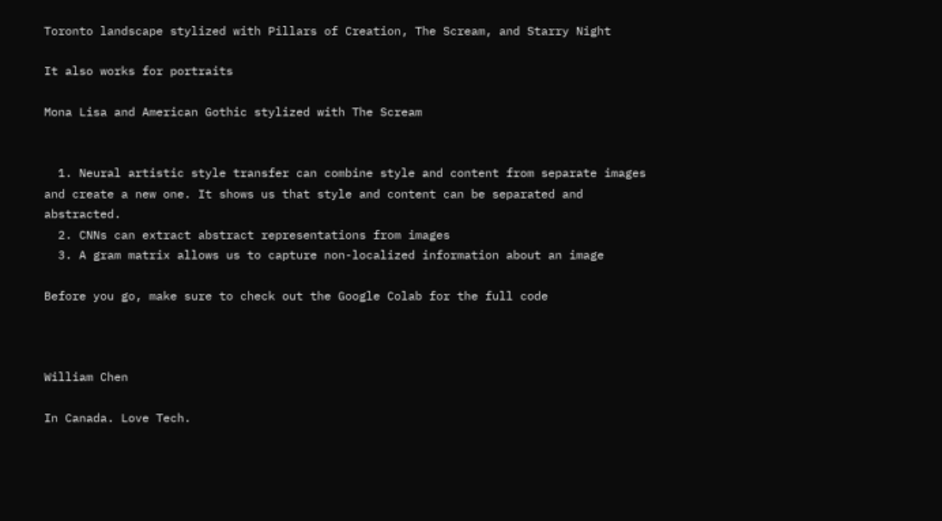Toronto landscape stylized with Pillars of Creation, The Scream, and Starry Night

It also works for portraits

Mona Lisa and American Gothic stylized with The Scream


  1. Neural artistic style transfer can combine style and content from separate images and create a new one. It shows us that style and content can be separated and abstracted.
  2. CNNs can extract abstract representations from images
  3. A gram matrix allows us to capture non-localized information about an image

Before you go, make sure to check out the Google Colab for the full code



William Chen

In Canada. Love Tech.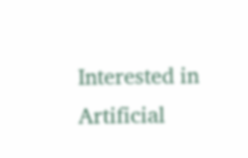Interested in Artificial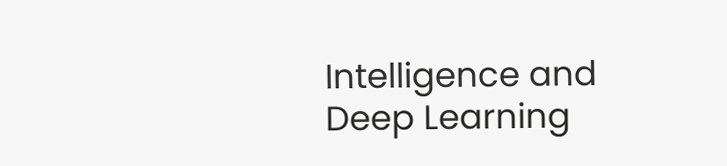Intelligence and Deep Learning